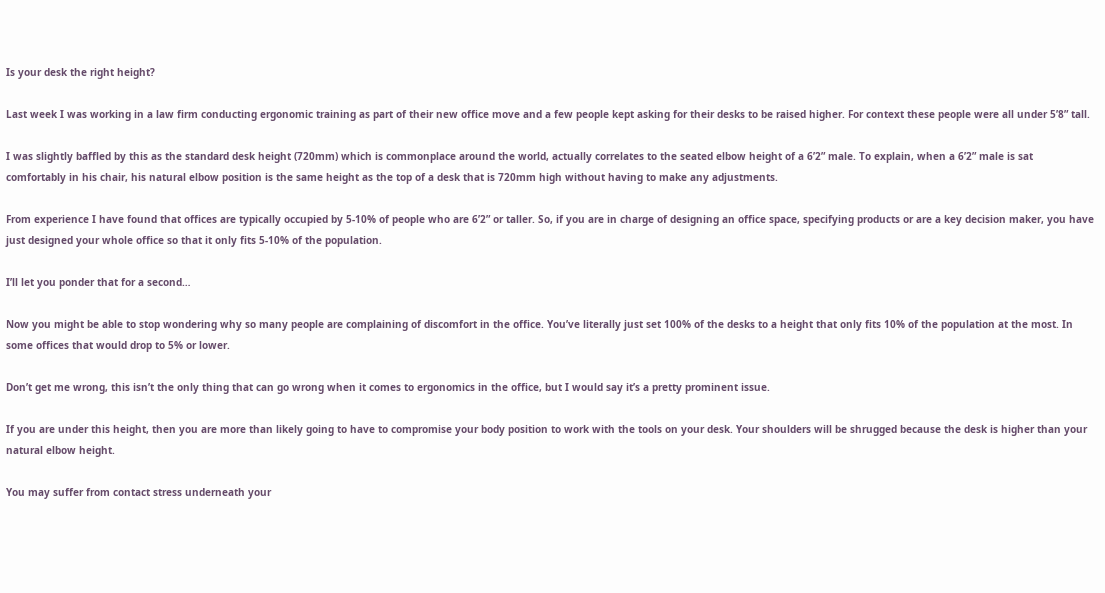Is your desk the right height?

Last week I was working in a law firm conducting ergonomic training as part of their new office move and a few people kept asking for their desks to be raised higher. For context these people were all under 5’8” tall.

I was slightly baffled by this as the standard desk height (720mm) which is commonplace around the world, actually correlates to the seated elbow height of a 6’2” male. To explain, when a 6’2” male is sat comfortably in his chair, his natural elbow position is the same height as the top of a desk that is 720mm high without having to make any adjustments.

From experience I have found that offices are typically occupied by 5-10% of people who are 6’2” or taller. So, if you are in charge of designing an office space, specifying products or are a key decision maker, you have just designed your whole office so that it only fits 5-10% of the population.

I’ll let you ponder that for a second…

Now you might be able to stop wondering why so many people are complaining of discomfort in the office. You’ve literally just set 100% of the desks to a height that only fits 10% of the population at the most. In some offices that would drop to 5% or lower.

Don’t get me wrong, this isn’t the only thing that can go wrong when it comes to ergonomics in the office, but I would say it’s a pretty prominent issue.

If you are under this height, then you are more than likely going to have to compromise your body position to work with the tools on your desk. Your shoulders will be shrugged because the desk is higher than your natural elbow height.

You may suffer from contact stress underneath your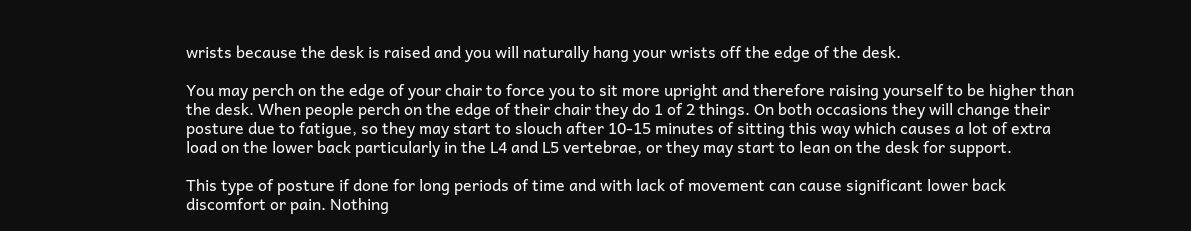wrists because the desk is raised and you will naturally hang your wrists off the edge of the desk.

You may perch on the edge of your chair to force you to sit more upright and therefore raising yourself to be higher than the desk. When people perch on the edge of their chair they do 1 of 2 things. On both occasions they will change their posture due to fatigue, so they may start to slouch after 10-15 minutes of sitting this way which causes a lot of extra load on the lower back particularly in the L4 and L5 vertebrae, or they may start to lean on the desk for support.

This type of posture if done for long periods of time and with lack of movement can cause significant lower back discomfort or pain. Nothing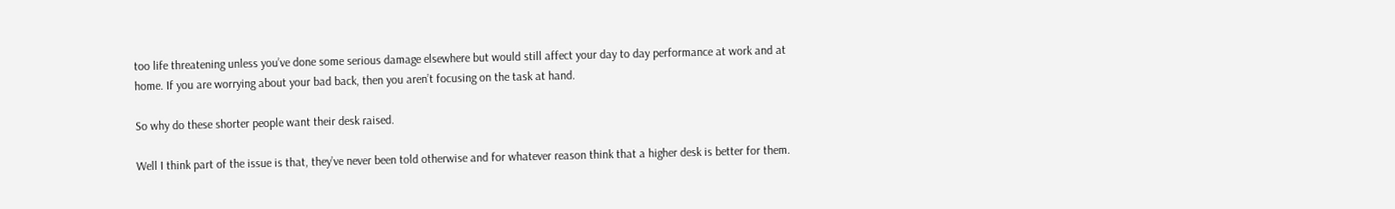too life threatening unless you’ve done some serious damage elsewhere but would still affect your day to day performance at work and at home. If you are worrying about your bad back, then you aren’t focusing on the task at hand.

So why do these shorter people want their desk raised.

Well I think part of the issue is that, they’ve never been told otherwise and for whatever reason think that a higher desk is better for them.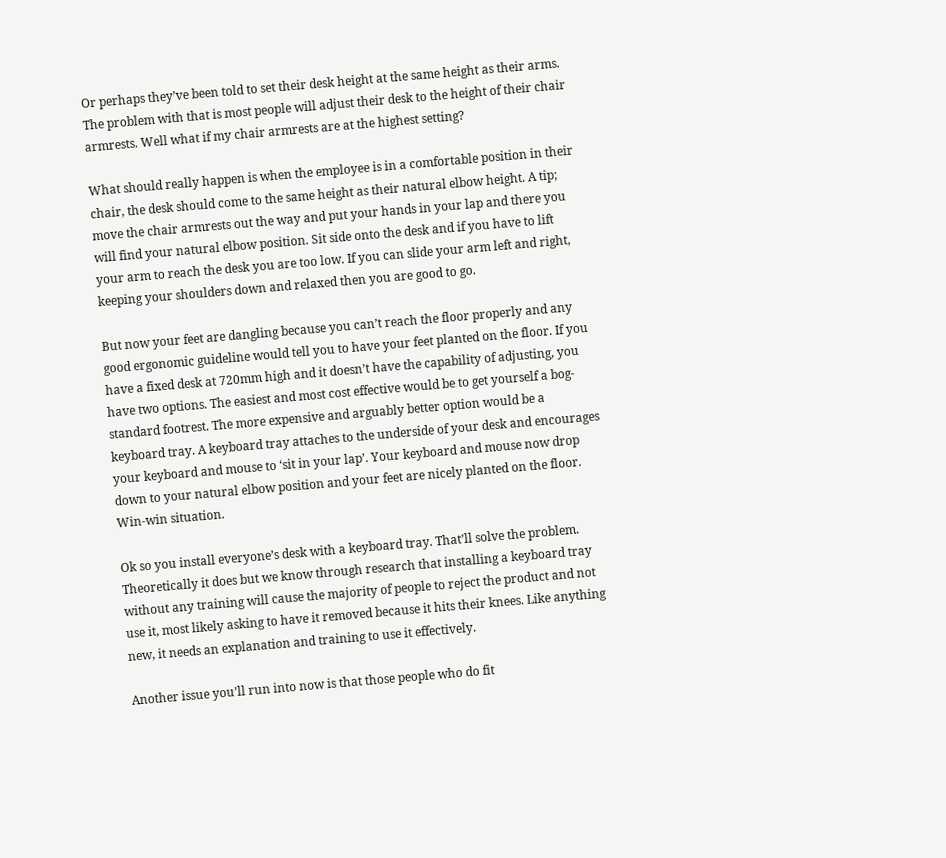Or perhaps they’ve been told to set their desk height at the same height as their arms. The problem with that is most people will adjust their desk to the height of their chair armrests. Well what if my chair armrests are at the highest setting?

What should really happen is when the employee is in a comfortable position in their chair, the desk should come to the same height as their natural elbow height. A tip; move the chair armrests out the way and put your hands in your lap and there you will find your natural elbow position. Sit side onto the desk and if you have to lift your arm to reach the desk you are too low. If you can slide your arm left and right, keeping your shoulders down and relaxed then you are good to go.

But now your feet are dangling because you can’t reach the floor properly and any good ergonomic guideline would tell you to have your feet planted on the floor. If you have a fixed desk at 720mm high and it doesn’t have the capability of adjusting, you have two options. The easiest and most cost effective would be to get yourself a bog-standard footrest. The more expensive and arguably better option would be a keyboard tray. A keyboard tray attaches to the underside of your desk and encourages your keyboard and mouse to ‘sit in your lap’. Your keyboard and mouse now drop down to your natural elbow position and your feet are nicely planted on the floor. Win-win situation.

Ok so you install everyone’s desk with a keyboard tray. That’ll solve the problem. Theoretically it does but we know through research that installing a keyboard tray without any training will cause the majority of people to reject the product and not use it, most likely asking to have it removed because it hits their knees. Like anything new, it needs an explanation and training to use it effectively.

Another issue you’ll run into now is that those people who do fit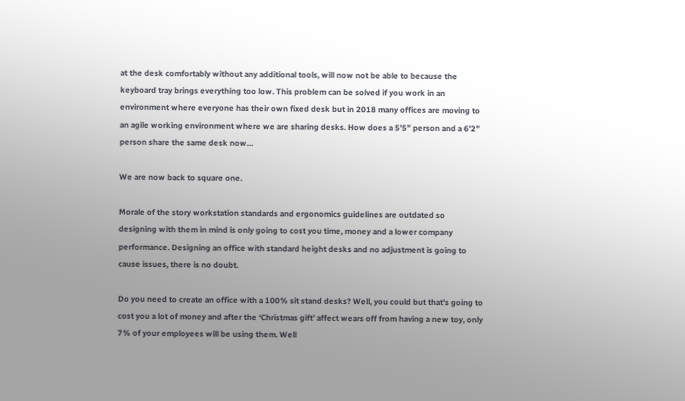at the desk comfortably without any additional tools, will now not be able to because the keyboard tray brings everything too low. This problem can be solved if you work in an environment where everyone has their own fixed desk but in 2018 many offices are moving to an agile working environment where we are sharing desks. How does a 5’5” person and a 6’2” person share the same desk now…

We are now back to square one.

Morale of the story workstation standards and ergonomics guidelines are outdated so designing with them in mind is only going to cost you time, money and a lower company performance. Designing an office with standard height desks and no adjustment is going to cause issues, there is no doubt.

Do you need to create an office with a 100% sit stand desks? Well, you could but that’s going to cost you a lot of money and after the ‘Christmas gift’ affect wears off from having a new toy, only 7% of your employees will be using them. Well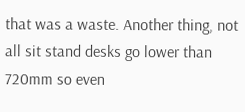that was a waste. Another thing, not all sit stand desks go lower than 720mm so even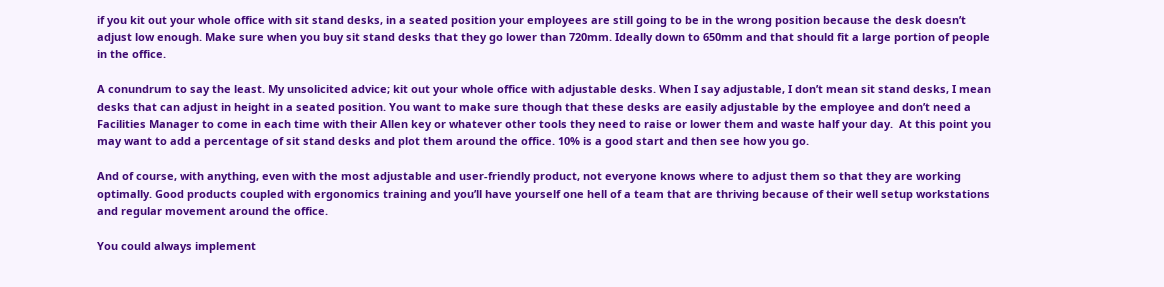if you kit out your whole office with sit stand desks, in a seated position your employees are still going to be in the wrong position because the desk doesn’t adjust low enough. Make sure when you buy sit stand desks that they go lower than 720mm. Ideally down to 650mm and that should fit a large portion of people in the office.

A conundrum to say the least. My unsolicited advice; kit out your whole office with adjustable desks. When I say adjustable, I don’t mean sit stand desks, I mean desks that can adjust in height in a seated position. You want to make sure though that these desks are easily adjustable by the employee and don’t need a Facilities Manager to come in each time with their Allen key or whatever other tools they need to raise or lower them and waste half your day.  At this point you may want to add a percentage of sit stand desks and plot them around the office. 10% is a good start and then see how you go.

And of course, with anything, even with the most adjustable and user-friendly product, not everyone knows where to adjust them so that they are working optimally. Good products coupled with ergonomics training and you’ll have yourself one hell of a team that are thriving because of their well setup workstations and regular movement around the office.

You could always implement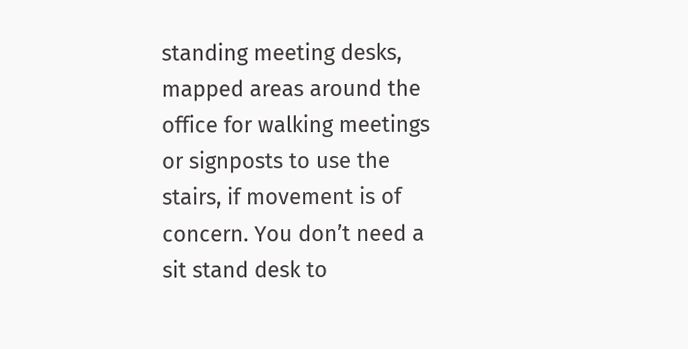standing meeting desks, mapped areas around the office for walking meetings or signposts to use the stairs, if movement is of concern. You don’t need a sit stand desk to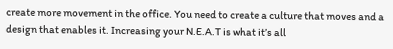create more movement in the office. You need to create a culture that moves and a design that enables it. Increasing your N.E.A.T is what it’s all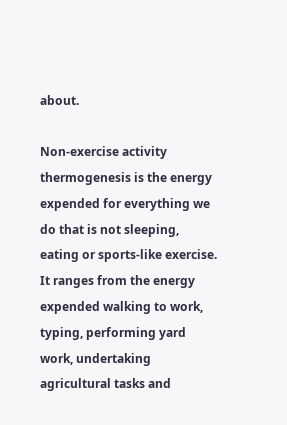about.

Non-exercise activity thermogenesis is the energy expended for everything we do that is not sleeping, eating or sports-like exercise. It ranges from the energy expended walking to work, typing, performing yard work, undertaking agricultural tasks and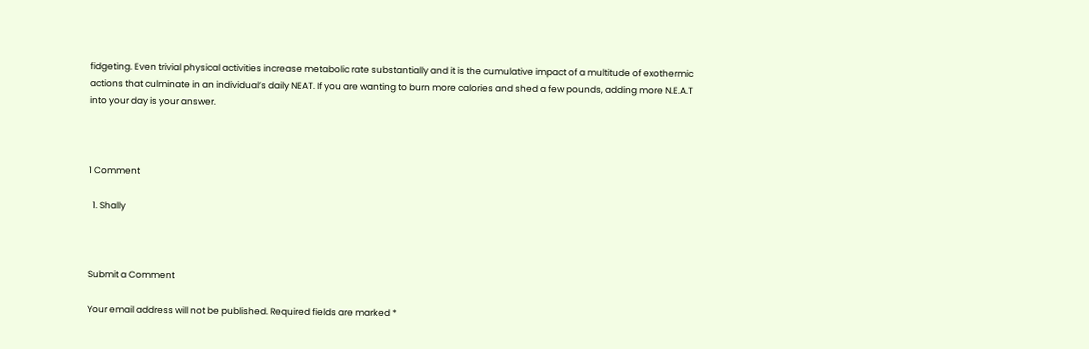fidgeting. Even trivial physical activities increase metabolic rate substantially and it is the cumulative impact of a multitude of exothermic actions that culminate in an individual’s daily NEAT. If you are wanting to burn more calories and shed a few pounds, adding more N.E.A.T into your day is your answer.



1 Comment

  1. Shally



Submit a Comment

Your email address will not be published. Required fields are marked *